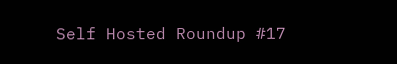Self Hosted Roundup #17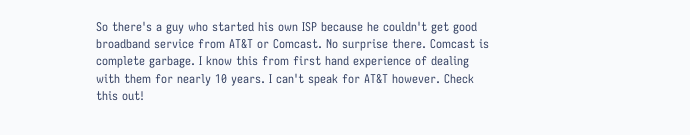So there's a guy who started his own ISP because he couldn't get good broadband service from AT&T or Comcast. No surprise there. Comcast is complete garbage. I know this from first hand experience of dealing with them for nearly 10 years. I can't speak for AT&T however. Check this out!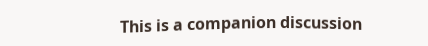This is a companion discussion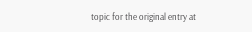topic for the original entry at